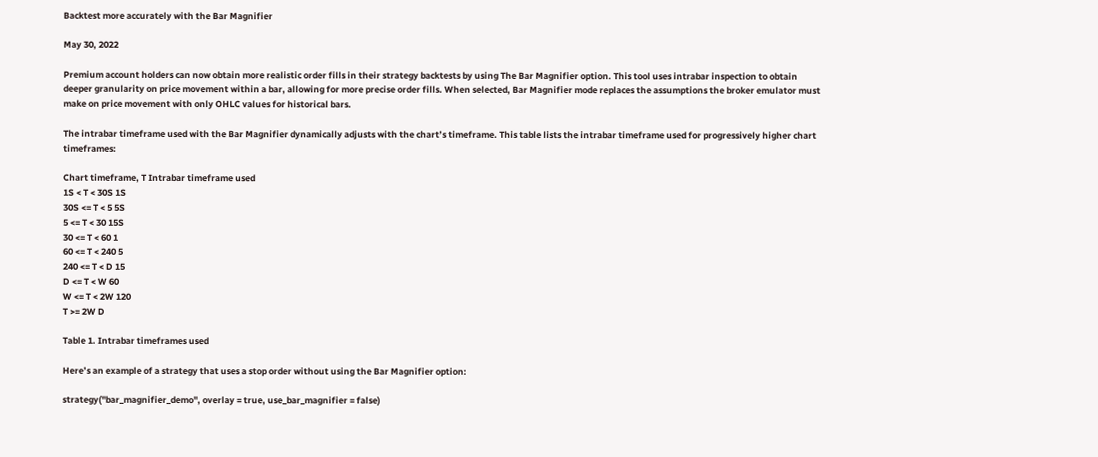Backtest more accurately with the Bar Magnifier

May 30, 2022

Premium account holders can now obtain more realistic order fills in their strategy backtests by using The Bar Magnifier option. This tool uses intrabar inspection to obtain deeper granularity on price movement within a bar, allowing for more precise order fills. When selected, Bar Magnifier mode replaces the assumptions the broker emulator must make on price movement with only OHLC values for historical bars.

The intrabar timeframe used with the Bar Magnifier dynamically adjusts with the chart’s timeframe. This table lists the intrabar timeframe used for progressively higher chart timeframes:

Chart timeframe, T Intrabar timeframe used
1S < T < 30S 1S
30S <= T < 5 5S
5 <= T < 30 15S
30 <= T < 60 1
60 <= T < 240 5
240 <= T < D 15
D <= T < W 60
W <= T < 2W 120
T >= 2W D

Table 1. Intrabar timeframes used

Here’s an example of a strategy that uses a stop order without using the Bar Magnifier option:

strategy("bar_magnifier_demo", overlay = true, use_bar_magnifier = false)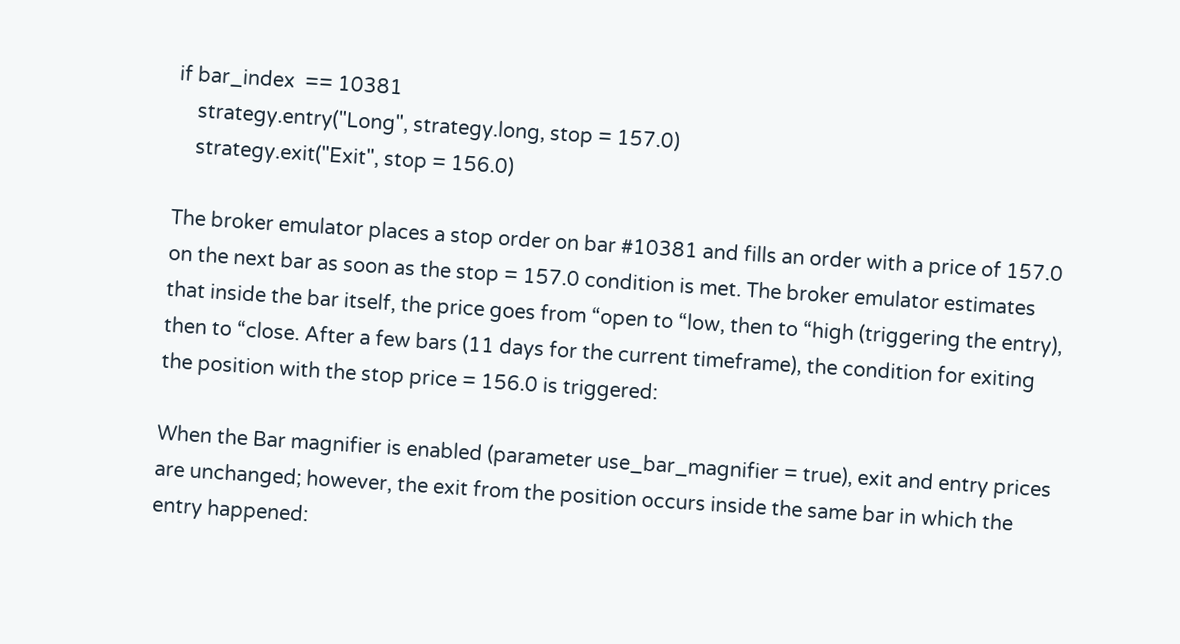if bar_index  == 10381
    strategy.entry("Long", strategy.long, stop = 157.0)
    strategy.exit("Exit", stop = 156.0)

The broker emulator places a stop order on bar #10381 and fills an order with a price of 157.0 on the next bar as soon as the stop = 157.0 condition is met. The broker emulator estimates that inside the bar itself, the price goes from “open to “low, then to “high (triggering the entry), then to “close. After a few bars (11 days for the current timeframe), the condition for exiting the position with the stop price = 156.0 is triggered:

When the Bar magnifier is enabled (parameter use_bar_magnifier = true), exit and entry prices are unchanged; however, the exit from the position occurs inside the same bar in which the entry happened: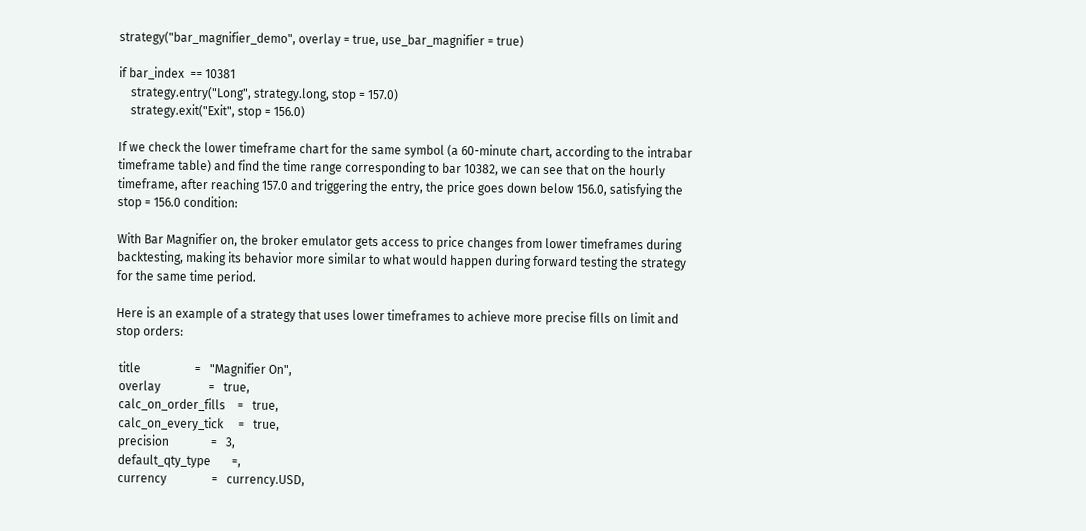strategy("bar_magnifier_demo", overlay = true, use_bar_magnifier = true)

if bar_index  == 10381
    strategy.entry("Long", strategy.long, stop = 157.0)
    strategy.exit("Exit", stop = 156.0)

If we check the lower timeframe chart for the same symbol (a 60-minute chart, according to the intrabar timeframe table) and find the time range corresponding to bar 10382, we can see that on the hourly timeframe, after reaching 157.0 and triggering the entry, the price goes down below 156.0, satisfying the stop = 156.0 condition:

With Bar Magnifier on, the broker emulator gets access to price changes from lower timeframes during backtesting, making its behavior more similar to what would happen during forward testing the strategy for the same time period.

Here is an example of a strategy that uses lower timeframes to achieve more precise fills on limit and stop orders:

 title                  =   "Magnifier On",
 overlay                =   true,
 calc_on_order_fills    =   true,
 calc_on_every_tick     =   true,
 precision              =   3,
 default_qty_type       =,
 currency               =   currency.USD,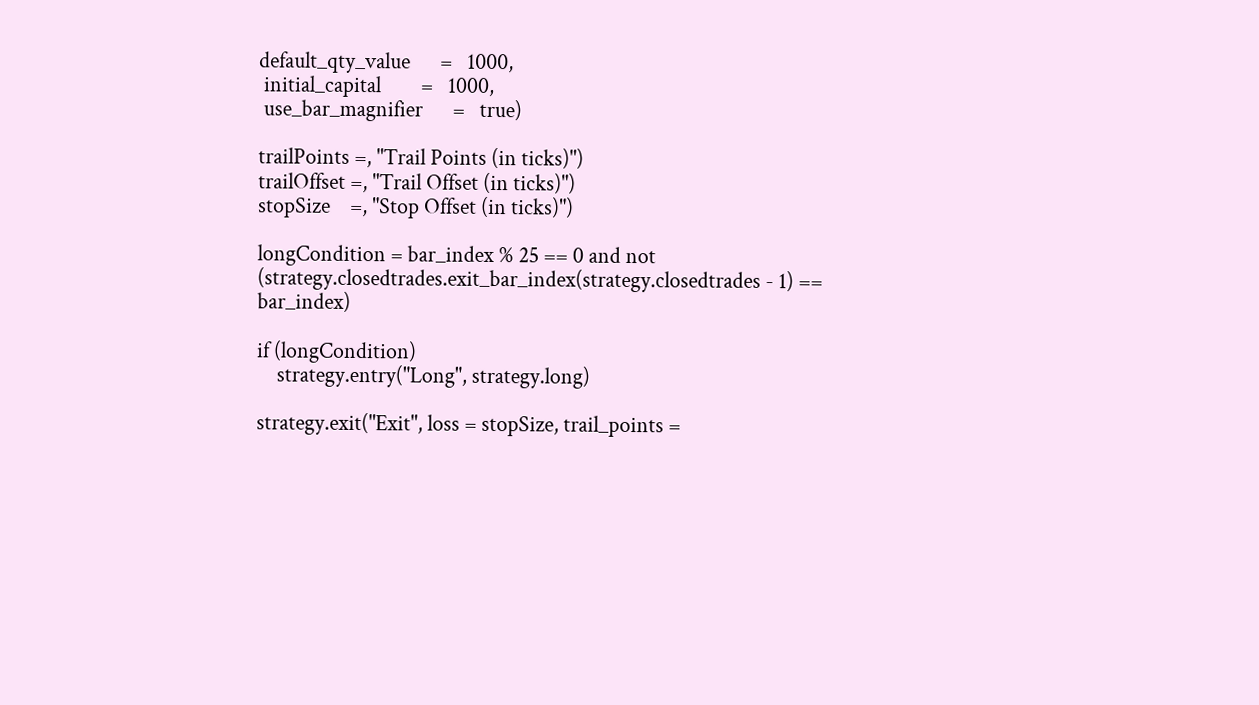default_qty_value      =   1000,
 initial_capital        =   1000,
 use_bar_magnifier      =   true)

trailPoints =, "Trail Points (in ticks)")
trailOffset =, "Trail Offset (in ticks)")
stopSize    =, "Stop Offset (in ticks)")

longCondition = bar_index % 25 == 0 and not (strategy.closedtrades.exit_bar_index(strategy.closedtrades - 1) == bar_index)

if (longCondition)
    strategy.entry("Long", strategy.long)

strategy.exit("Exit", loss = stopSize, trail_points =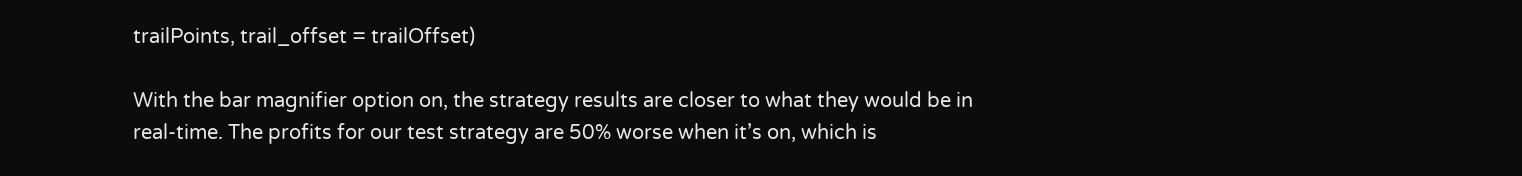trailPoints, trail_offset = trailOffset)

With the bar magnifier option on, the strategy results are closer to what they would be in real-time. The profits for our test strategy are 50% worse when it’s on, which is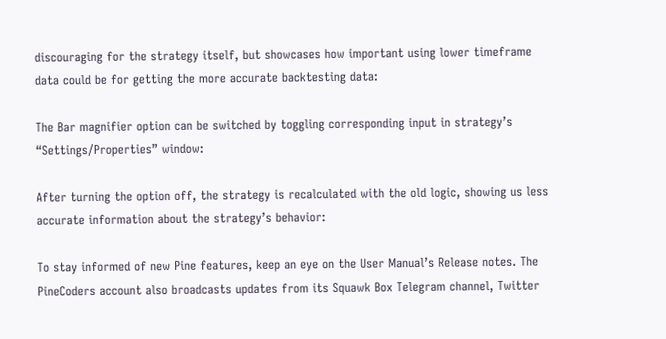discouraging for the strategy itself, but showcases how important using lower timeframe data could be for getting the more accurate backtesting data:

The Bar magnifier option can be switched by toggling corresponding input in strategy’s “Settings/Properties” window:

After turning the option off, the strategy is recalculated with the old logic, showing us less accurate information about the strategy’s behavior:

To stay informed of new Pine features, keep an eye on the User Manual’s Release notes. The PineCoders account also broadcasts updates from its Squawk Box Telegram channel, Twitter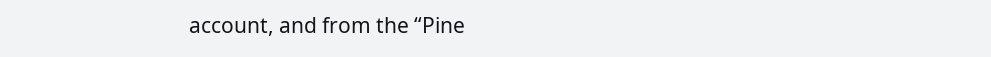account, and from the “Pine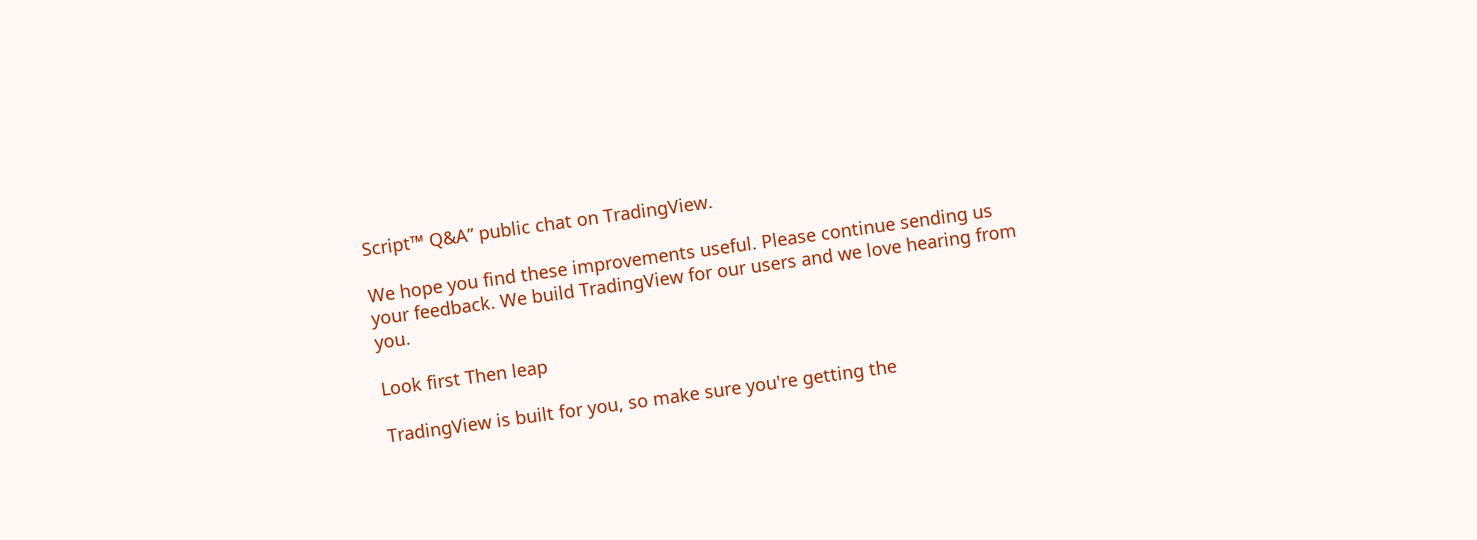Script™ Q&A” public chat on TradingView.

We hope you find these improvements useful. Please continue sending us your feedback. We build TradingView for our users and we love hearing from you.

Look first Then leap

TradingView is built for you, so make sure you're getting the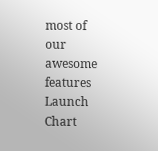most of our awesome features
Launch Chart